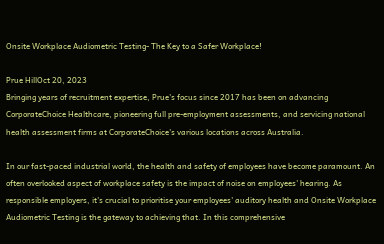Onsite Workplace Audiometric Testing- The Key to a Safer Workplace!

Prue HillOct 20, 2023
Bringing years of recruitment expertise, Prue's focus since 2017 has been on advancing CorporateChoice Healthcare, pioneering full pre-employment assessments, and servicing national health assessment firms at CorporateChoice's various locations across Australia.

In our fast-paced industrial world, the health and safety of employees have become paramount. An often overlooked aspect of workplace safety is the impact of noise on employees' hearing. As responsible employers, it's crucial to prioritise your employees' auditory health and Onsite Workplace Audiometric Testing is the gateway to achieving that. In this comprehensive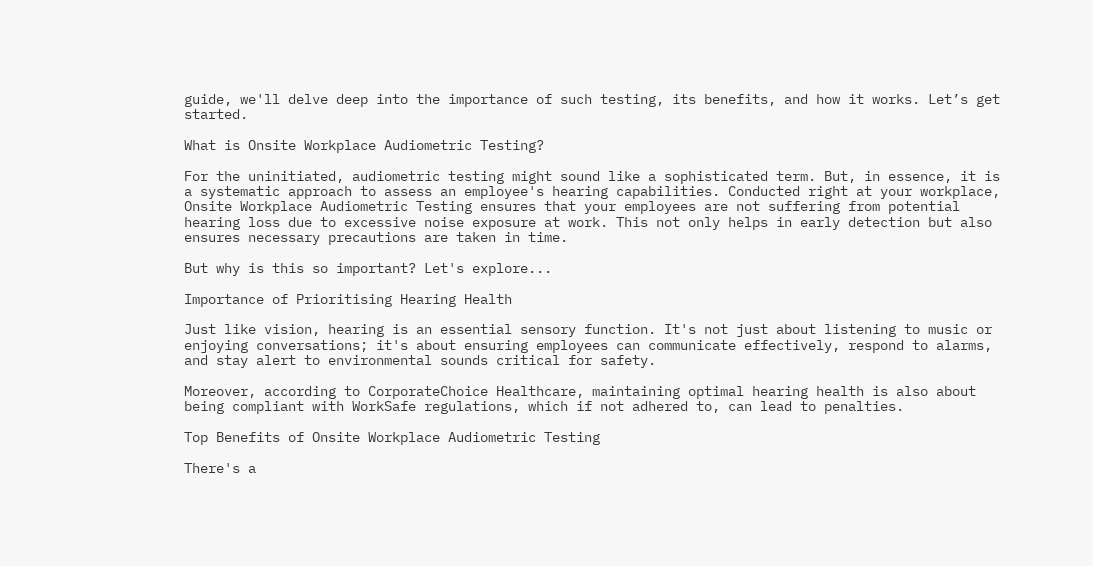guide, we'll delve deep into the importance of such testing, its benefits, and how it works. Let’s get started.

What is Onsite Workplace Audiometric Testing?

For the uninitiated, audiometric testing might sound like a sophisticated term. But, in essence, it is a systematic approach to assess an employee's hearing capabilities. Conducted right at your workplace, Onsite Workplace Audiometric Testing ensures that your employees are not suffering from potential hearing loss due to excessive noise exposure at work. This not only helps in early detection but also ensures necessary precautions are taken in time.

But why is this so important? Let's explore...

Importance of Prioritising Hearing Health

Just like vision, hearing is an essential sensory function. It's not just about listening to music or enjoying conversations; it's about ensuring employees can communicate effectively, respond to alarms, and stay alert to environmental sounds critical for safety.

Moreover, according to CorporateChoice Healthcare, maintaining optimal hearing health is also about being compliant with WorkSafe regulations, which if not adhered to, can lead to penalties.

Top Benefits of Onsite Workplace Audiometric Testing

There's a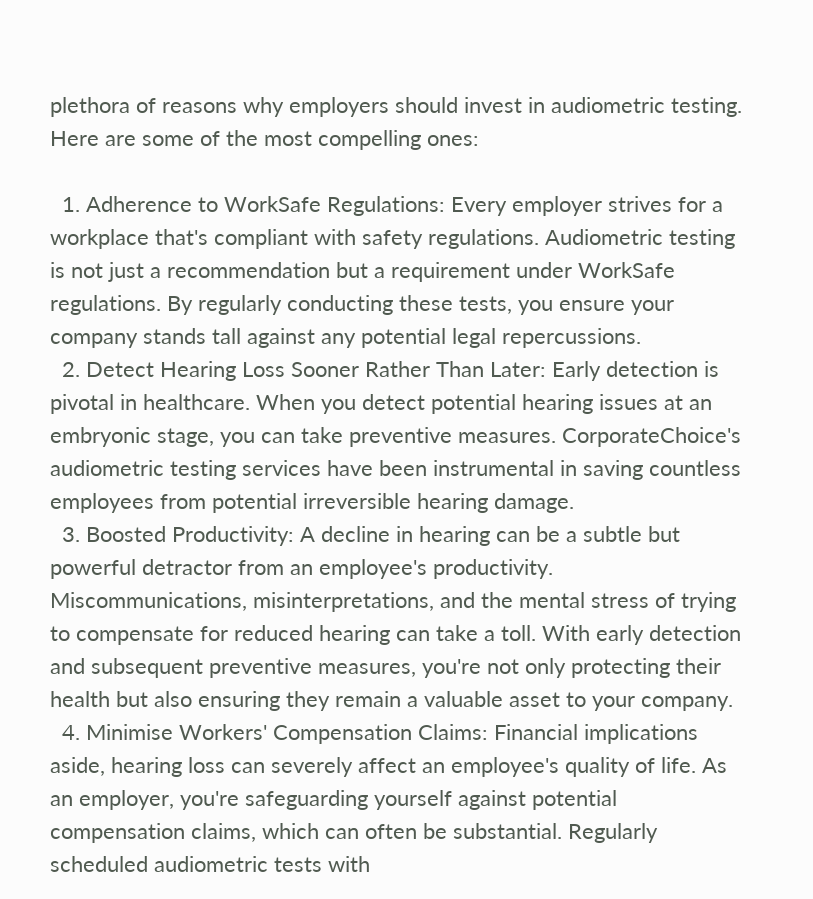plethora of reasons why employers should invest in audiometric testing. Here are some of the most compelling ones:

  1. Adherence to WorkSafe Regulations: Every employer strives for a workplace that's compliant with safety regulations. Audiometric testing is not just a recommendation but a requirement under WorkSafe regulations. By regularly conducting these tests, you ensure your company stands tall against any potential legal repercussions.
  2. Detect Hearing Loss Sooner Rather Than Later: Early detection is pivotal in healthcare. When you detect potential hearing issues at an embryonic stage, you can take preventive measures. CorporateChoice's audiometric testing services have been instrumental in saving countless employees from potential irreversible hearing damage.
  3. Boosted Productivity: A decline in hearing can be a subtle but powerful detractor from an employee's productivity. Miscommunications, misinterpretations, and the mental stress of trying to compensate for reduced hearing can take a toll. With early detection and subsequent preventive measures, you're not only protecting their health but also ensuring they remain a valuable asset to your company.
  4. Minimise Workers' Compensation Claims: Financial implications aside, hearing loss can severely affect an employee's quality of life. As an employer, you're safeguarding yourself against potential compensation claims, which can often be substantial. Regularly scheduled audiometric tests with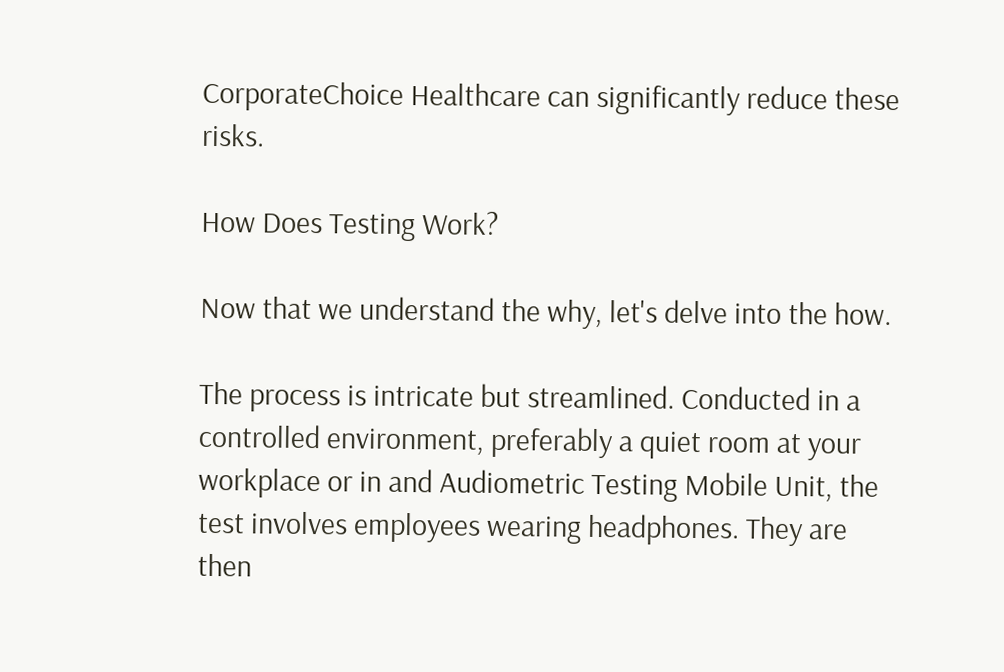CorporateChoice Healthcare can significantly reduce these risks.

How Does Testing Work?

Now that we understand the why, let's delve into the how.

The process is intricate but streamlined. Conducted in a controlled environment, preferably a quiet room at your workplace or in and Audiometric Testing Mobile Unit, the test involves employees wearing headphones. They are then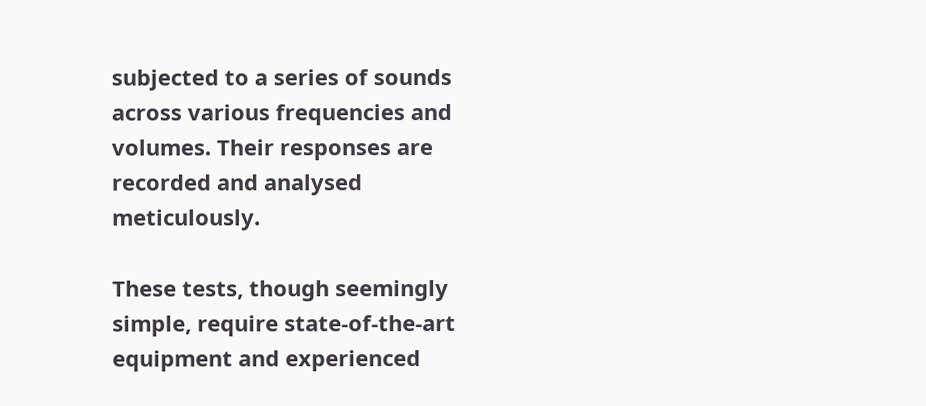subjected to a series of sounds across various frequencies and volumes. Their responses are recorded and analysed meticulously.

These tests, though seemingly simple, require state-of-the-art equipment and experienced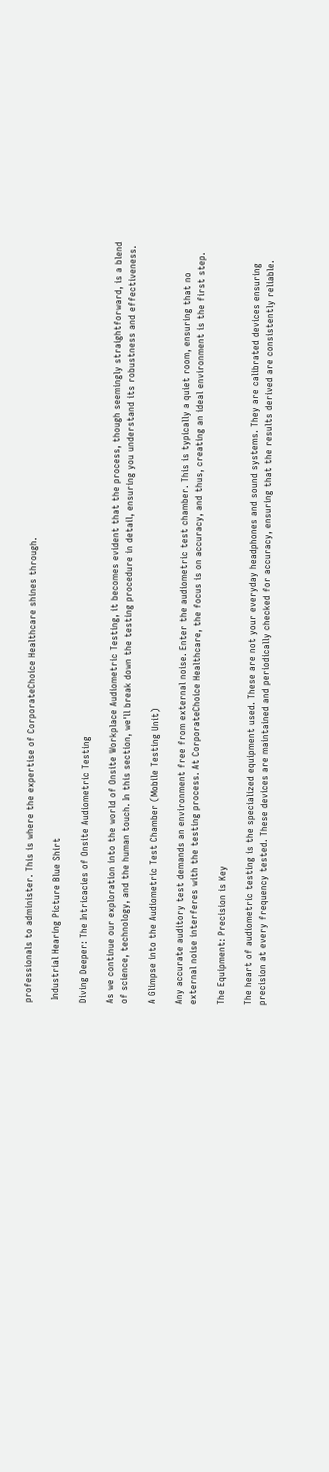professionals to administer. This is where the expertise of CorporateChoice Healthcare shines through.

 Industrial Hearing Picture Blue Shirt

Diving Deeper: The Intricacies of Onsite Audiometric Testing

As we continue our exploration into the world of Onsite Workplace Audiometric Testing, it becomes evident that the process, though seemingly straightforward, is a blend of science, technology, and the human touch. In this section, we'll break down the testing procedure in detail, ensuring you understand its robustness and effectiveness.

A Glimpse into the Audiometric Test Chamber (Mobile Testing Unit)

Any accurate auditory test demands an environment free from external noise. Enter the audiometric test chamber. This is typically a quiet room, ensuring that no external noise interferes with the testing process. At CorporateChoice Healthcare, the focus is on accuracy, and thus, creating an ideal environment is the first step.

The Equipment: Precision is Key

The heart of audiometric testing is the specialized equipment used. These are not your everyday headphones and sound systems. They are calibrated devices ensuring precision at every frequency tested. These devices are maintained and periodically checked for accuracy, ensuring that the results derived are consistently reliable.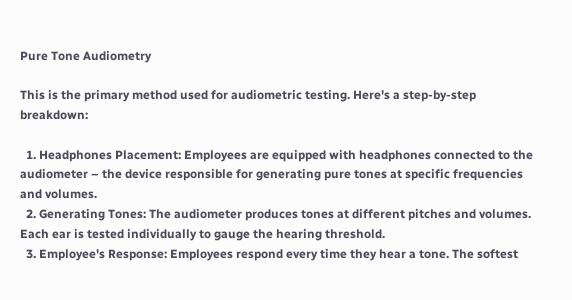Pure Tone Audiometry

This is the primary method used for audiometric testing. Here's a step-by-step breakdown:

  1. Headphones Placement: Employees are equipped with headphones connected to the audiometer – the device responsible for generating pure tones at specific frequencies and volumes.
  2. Generating Tones: The audiometer produces tones at different pitches and volumes. Each ear is tested individually to gauge the hearing threshold.
  3. Employee's Response: Employees respond every time they hear a tone. The softest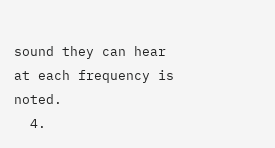sound they can hear at each frequency is noted.
  4.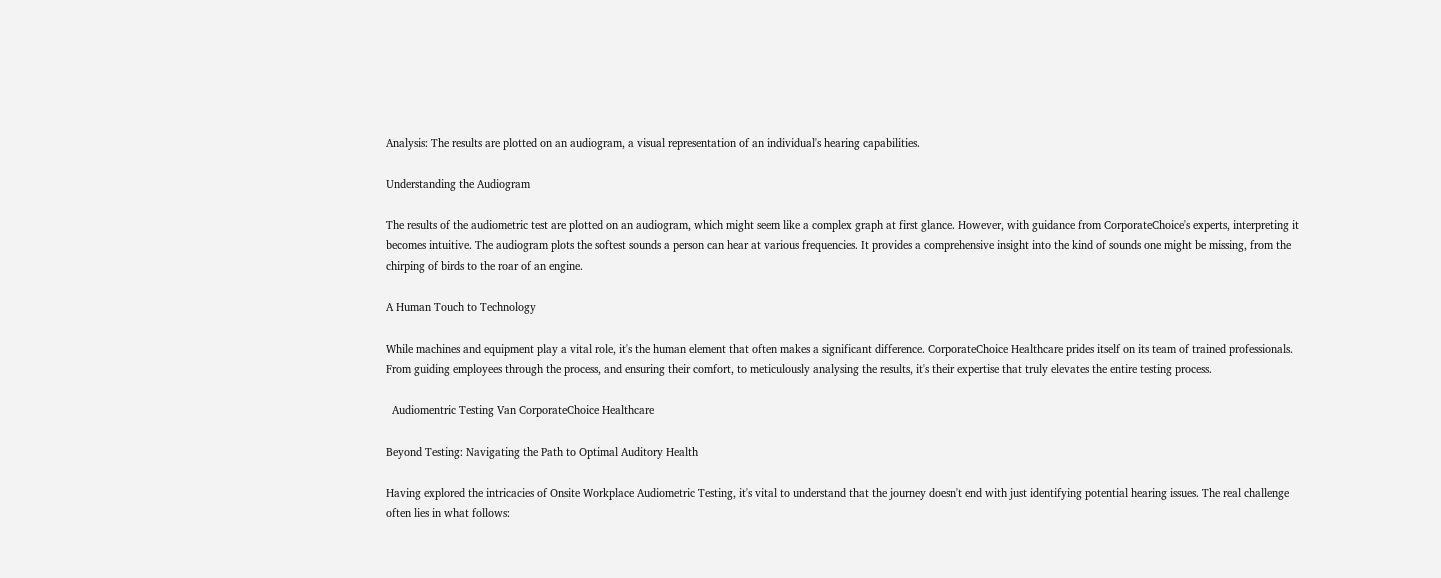Analysis: The results are plotted on an audiogram, a visual representation of an individual's hearing capabilities.

Understanding the Audiogram

The results of the audiometric test are plotted on an audiogram, which might seem like a complex graph at first glance. However, with guidance from CorporateChoice's experts, interpreting it becomes intuitive. The audiogram plots the softest sounds a person can hear at various frequencies. It provides a comprehensive insight into the kind of sounds one might be missing, from the chirping of birds to the roar of an engine.

A Human Touch to Technology

While machines and equipment play a vital role, it's the human element that often makes a significant difference. CorporateChoice Healthcare prides itself on its team of trained professionals. From guiding employees through the process, and ensuring their comfort, to meticulously analysing the results, it's their expertise that truly elevates the entire testing process.

  Audiomentric Testing Van CorporateChoice Healthcare

Beyond Testing: Navigating the Path to Optimal Auditory Health

Having explored the intricacies of Onsite Workplace Audiometric Testing, it's vital to understand that the journey doesn't end with just identifying potential hearing issues. The real challenge often lies in what follows: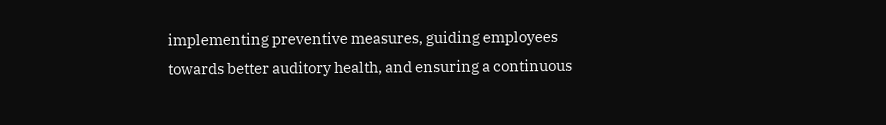implementing preventive measures, guiding employees towards better auditory health, and ensuring a continuous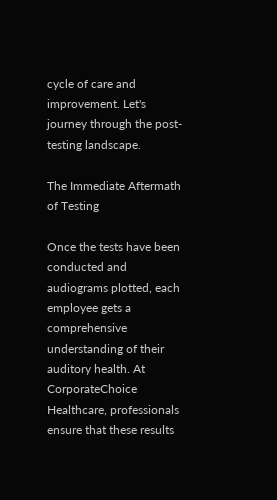cycle of care and improvement. Let's journey through the post-testing landscape.

The Immediate Aftermath of Testing

Once the tests have been conducted and audiograms plotted, each employee gets a comprehensive understanding of their auditory health. At CorporateChoice Healthcare, professionals ensure that these results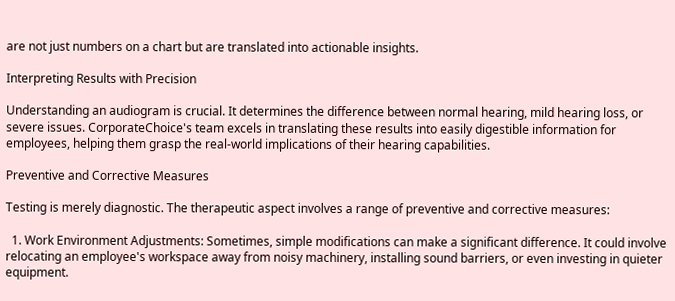are not just numbers on a chart but are translated into actionable insights.

Interpreting Results with Precision

Understanding an audiogram is crucial. It determines the difference between normal hearing, mild hearing loss, or severe issues. CorporateChoice's team excels in translating these results into easily digestible information for employees, helping them grasp the real-world implications of their hearing capabilities.

Preventive and Corrective Measures

Testing is merely diagnostic. The therapeutic aspect involves a range of preventive and corrective measures:

  1. Work Environment Adjustments: Sometimes, simple modifications can make a significant difference. It could involve relocating an employee's workspace away from noisy machinery, installing sound barriers, or even investing in quieter equipment.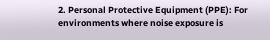2. Personal Protective Equipment (PPE): For environments where noise exposure is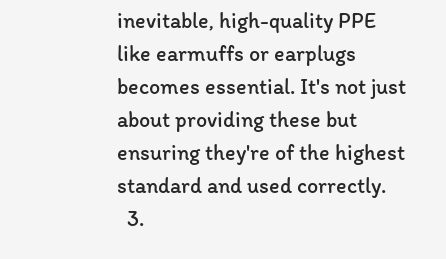inevitable, high-quality PPE like earmuffs or earplugs becomes essential. It's not just about providing these but ensuring they're of the highest standard and used correctly.
  3.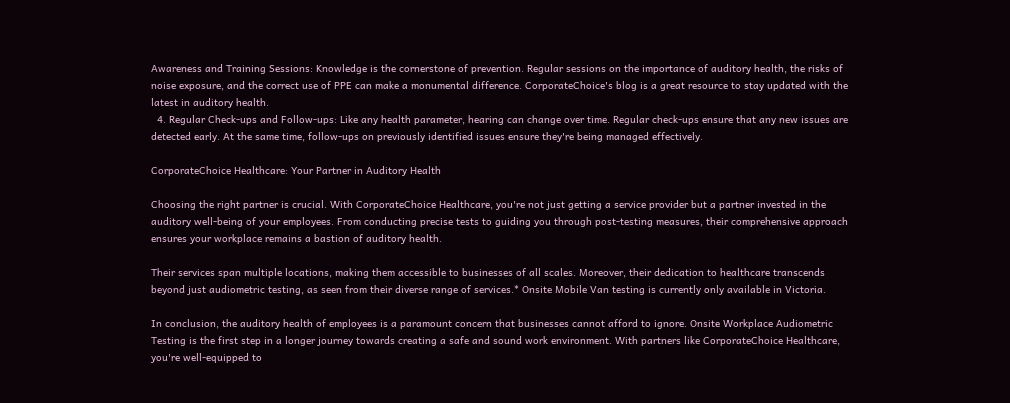Awareness and Training Sessions: Knowledge is the cornerstone of prevention. Regular sessions on the importance of auditory health, the risks of noise exposure, and the correct use of PPE can make a monumental difference. CorporateChoice's blog is a great resource to stay updated with the latest in auditory health.
  4. Regular Check-ups and Follow-ups: Like any health parameter, hearing can change over time. Regular check-ups ensure that any new issues are detected early. At the same time, follow-ups on previously identified issues ensure they're being managed effectively.

CorporateChoice Healthcare: Your Partner in Auditory Health

Choosing the right partner is crucial. With CorporateChoice Healthcare, you're not just getting a service provider but a partner invested in the auditory well-being of your employees. From conducting precise tests to guiding you through post-testing measures, their comprehensive approach ensures your workplace remains a bastion of auditory health.

Their services span multiple locations, making them accessible to businesses of all scales. Moreover, their dedication to healthcare transcends beyond just audiometric testing, as seen from their diverse range of services.* Onsite Mobile Van testing is currently only available in Victoria.

In conclusion, the auditory health of employees is a paramount concern that businesses cannot afford to ignore. Onsite Workplace Audiometric Testing is the first step in a longer journey towards creating a safe and sound work environment. With partners like CorporateChoice Healthcare, you're well-equipped to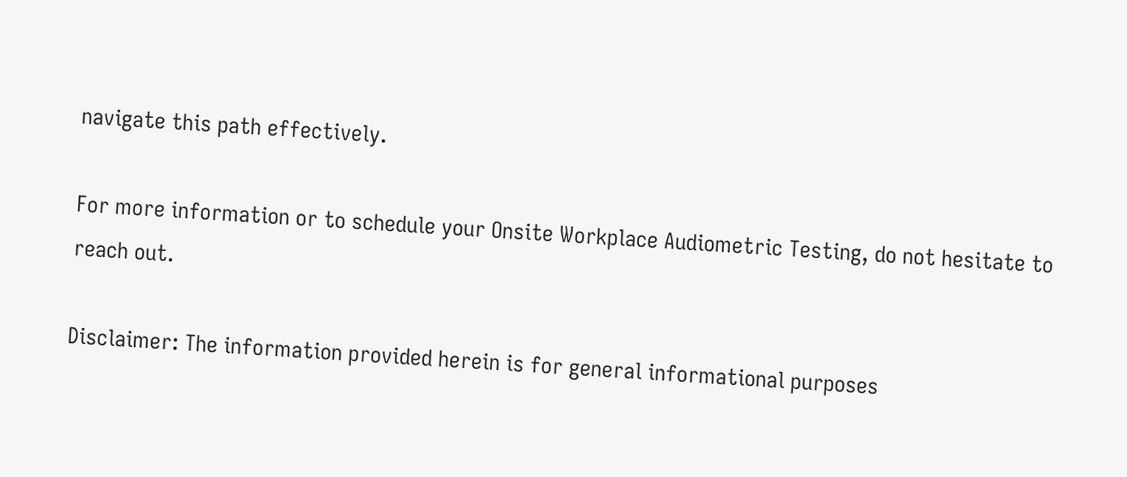navigate this path effectively.

For more information or to schedule your Onsite Workplace Audiometric Testing, do not hesitate to reach out.

Disclaimer: The information provided herein is for general informational purposes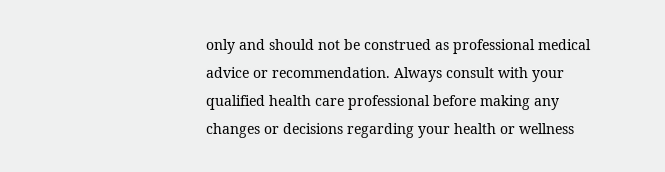only and should not be construed as professional medical advice or recommendation. Always consult with your qualified health care professional before making any changes or decisions regarding your health or wellness